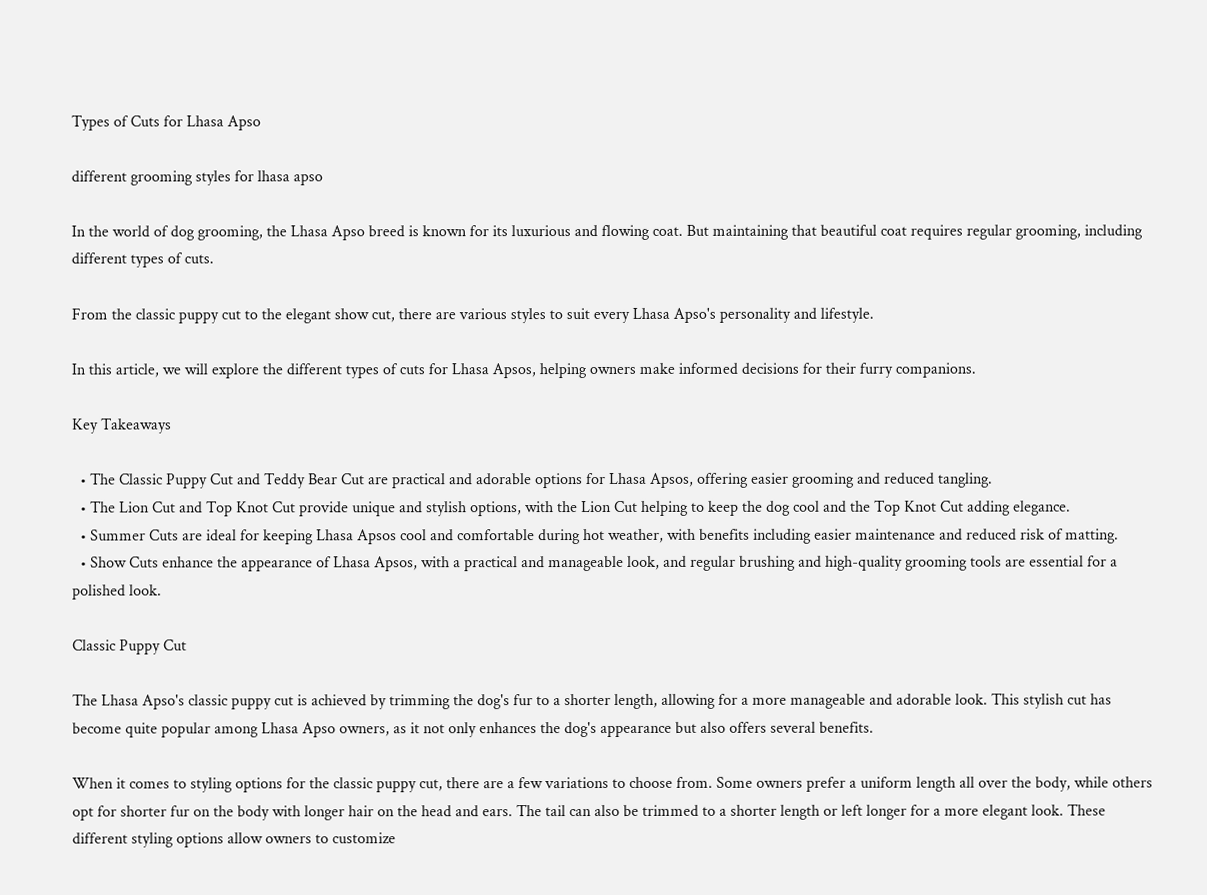Types of Cuts for Lhasa Apso

different grooming styles for lhasa apso

In the world of dog grooming, the Lhasa Apso breed is known for its luxurious and flowing coat. But maintaining that beautiful coat requires regular grooming, including different types of cuts.

From the classic puppy cut to the elegant show cut, there are various styles to suit every Lhasa Apso's personality and lifestyle.

In this article, we will explore the different types of cuts for Lhasa Apsos, helping owners make informed decisions for their furry companions.

Key Takeaways

  • The Classic Puppy Cut and Teddy Bear Cut are practical and adorable options for Lhasa Apsos, offering easier grooming and reduced tangling.
  • The Lion Cut and Top Knot Cut provide unique and stylish options, with the Lion Cut helping to keep the dog cool and the Top Knot Cut adding elegance.
  • Summer Cuts are ideal for keeping Lhasa Apsos cool and comfortable during hot weather, with benefits including easier maintenance and reduced risk of matting.
  • Show Cuts enhance the appearance of Lhasa Apsos, with a practical and manageable look, and regular brushing and high-quality grooming tools are essential for a polished look.

Classic Puppy Cut

The Lhasa Apso's classic puppy cut is achieved by trimming the dog's fur to a shorter length, allowing for a more manageable and adorable look. This stylish cut has become quite popular among Lhasa Apso owners, as it not only enhances the dog's appearance but also offers several benefits.

When it comes to styling options for the classic puppy cut, there are a few variations to choose from. Some owners prefer a uniform length all over the body, while others opt for shorter fur on the body with longer hair on the head and ears. The tail can also be trimmed to a shorter length or left longer for a more elegant look. These different styling options allow owners to customize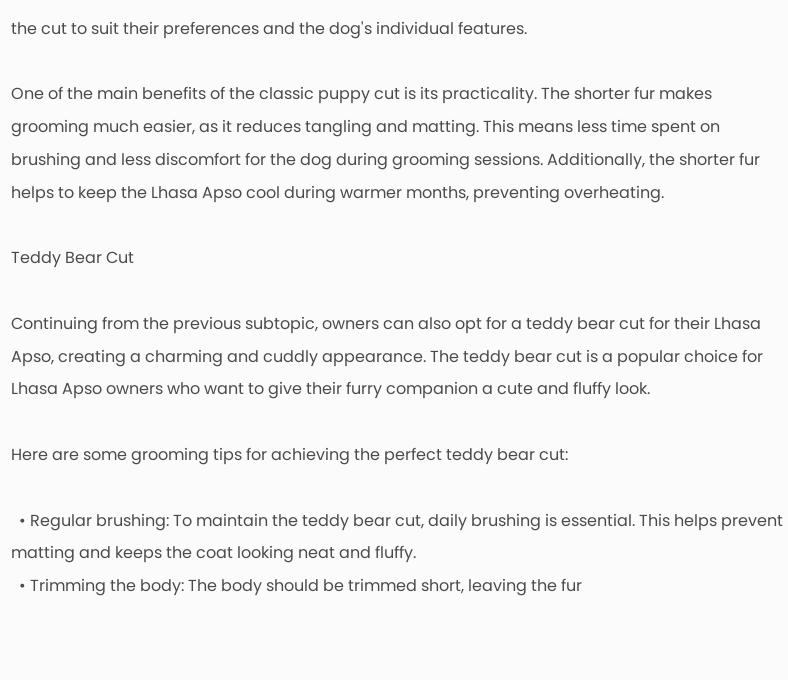the cut to suit their preferences and the dog's individual features.

One of the main benefits of the classic puppy cut is its practicality. The shorter fur makes grooming much easier, as it reduces tangling and matting. This means less time spent on brushing and less discomfort for the dog during grooming sessions. Additionally, the shorter fur helps to keep the Lhasa Apso cool during warmer months, preventing overheating.

Teddy Bear Cut

Continuing from the previous subtopic, owners can also opt for a teddy bear cut for their Lhasa Apso, creating a charming and cuddly appearance. The teddy bear cut is a popular choice for Lhasa Apso owners who want to give their furry companion a cute and fluffy look.

Here are some grooming tips for achieving the perfect teddy bear cut:

  • Regular brushing: To maintain the teddy bear cut, daily brushing is essential. This helps prevent matting and keeps the coat looking neat and fluffy.
  • Trimming the body: The body should be trimmed short, leaving the fur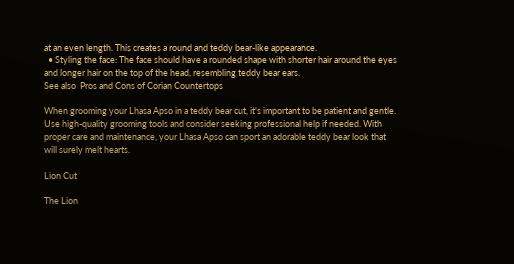at an even length. This creates a round and teddy bear-like appearance.
  • Styling the face: The face should have a rounded shape with shorter hair around the eyes and longer hair on the top of the head, resembling teddy bear ears.
See also  Pros and Cons of Corian Countertops

When grooming your Lhasa Apso in a teddy bear cut, it's important to be patient and gentle. Use high-quality grooming tools and consider seeking professional help if needed. With proper care and maintenance, your Lhasa Apso can sport an adorable teddy bear look that will surely melt hearts.

Lion Cut

The Lion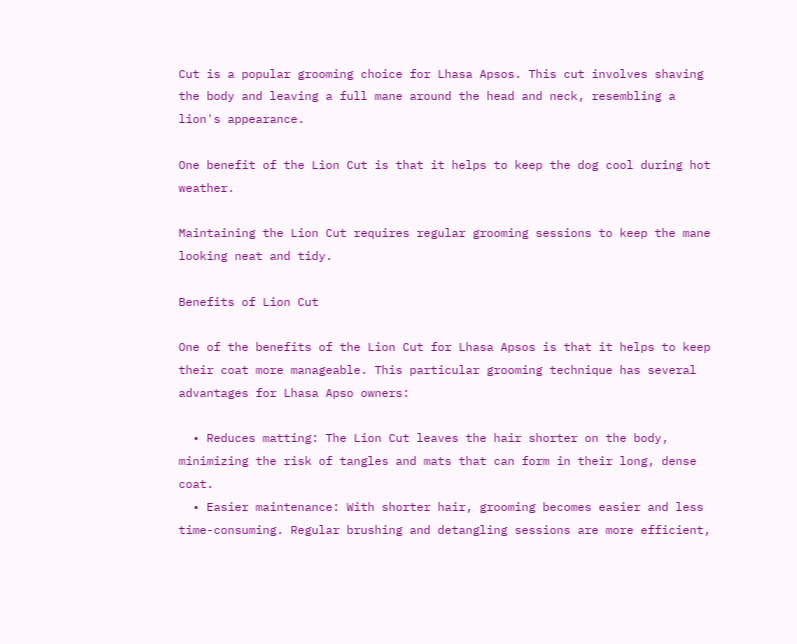Cut is a popular grooming choice for Lhasa Apsos. This cut involves shaving the body and leaving a full mane around the head and neck, resembling a lion's appearance.

One benefit of the Lion Cut is that it helps to keep the dog cool during hot weather.

Maintaining the Lion Cut requires regular grooming sessions to keep the mane looking neat and tidy.

Benefits of Lion Cut

One of the benefits of the Lion Cut for Lhasa Apsos is that it helps to keep their coat more manageable. This particular grooming technique has several advantages for Lhasa Apso owners:

  • Reduces matting: The Lion Cut leaves the hair shorter on the body, minimizing the risk of tangles and mats that can form in their long, dense coat.
  • Easier maintenance: With shorter hair, grooming becomes easier and less time-consuming. Regular brushing and detangling sessions are more efficient,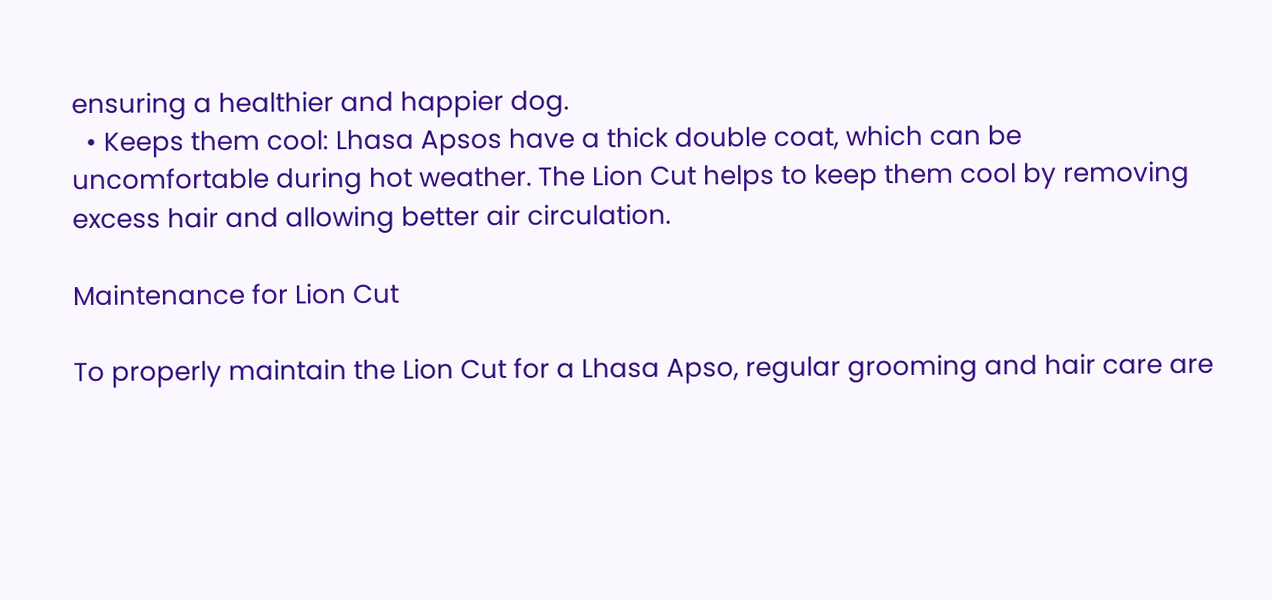ensuring a healthier and happier dog.
  • Keeps them cool: Lhasa Apsos have a thick double coat, which can be uncomfortable during hot weather. The Lion Cut helps to keep them cool by removing excess hair and allowing better air circulation.

Maintenance for Lion Cut

To properly maintain the Lion Cut for a Lhasa Apso, regular grooming and hair care are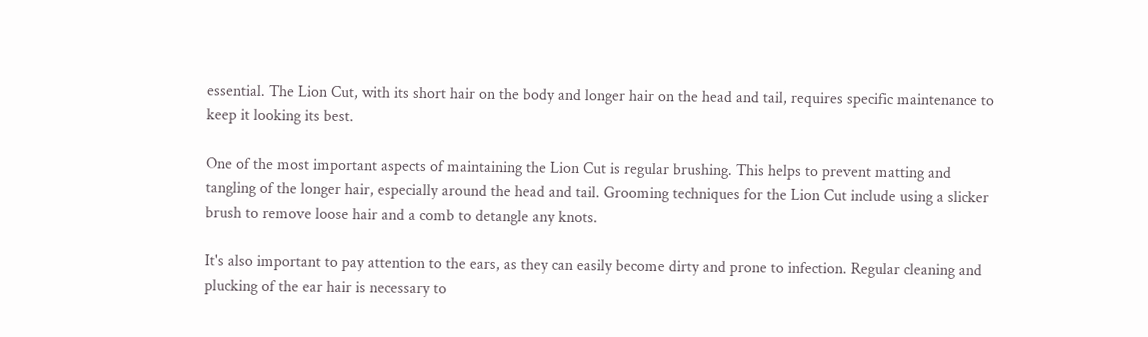essential. The Lion Cut, with its short hair on the body and longer hair on the head and tail, requires specific maintenance to keep it looking its best.

One of the most important aspects of maintaining the Lion Cut is regular brushing. This helps to prevent matting and tangling of the longer hair, especially around the head and tail. Grooming techniques for the Lion Cut include using a slicker brush to remove loose hair and a comb to detangle any knots.

It's also important to pay attention to the ears, as they can easily become dirty and prone to infection. Regular cleaning and plucking of the ear hair is necessary to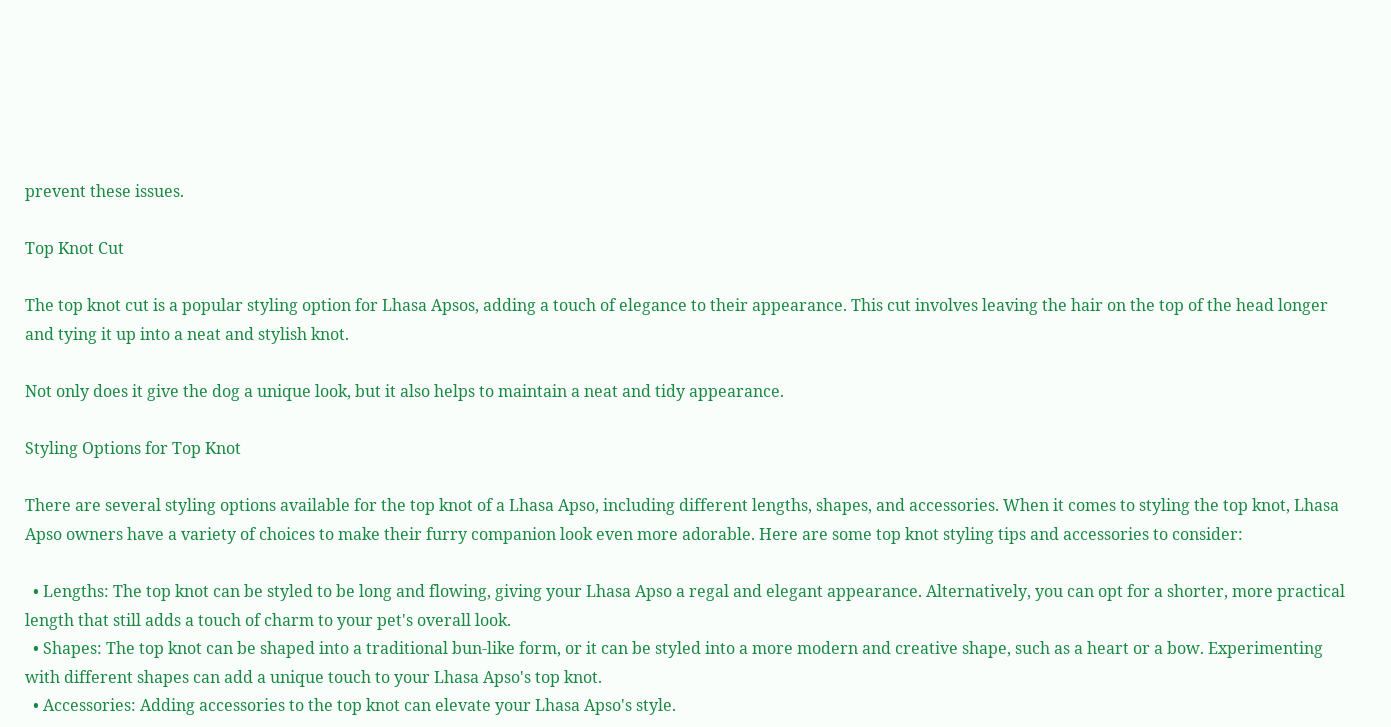prevent these issues.

Top Knot Cut

The top knot cut is a popular styling option for Lhasa Apsos, adding a touch of elegance to their appearance. This cut involves leaving the hair on the top of the head longer and tying it up into a neat and stylish knot.

Not only does it give the dog a unique look, but it also helps to maintain a neat and tidy appearance.

Styling Options for Top Knot

There are several styling options available for the top knot of a Lhasa Apso, including different lengths, shapes, and accessories. When it comes to styling the top knot, Lhasa Apso owners have a variety of choices to make their furry companion look even more adorable. Here are some top knot styling tips and accessories to consider:

  • Lengths: The top knot can be styled to be long and flowing, giving your Lhasa Apso a regal and elegant appearance. Alternatively, you can opt for a shorter, more practical length that still adds a touch of charm to your pet's overall look.
  • Shapes: The top knot can be shaped into a traditional bun-like form, or it can be styled into a more modern and creative shape, such as a heart or a bow. Experimenting with different shapes can add a unique touch to your Lhasa Apso's top knot.
  • Accessories: Adding accessories to the top knot can elevate your Lhasa Apso's style.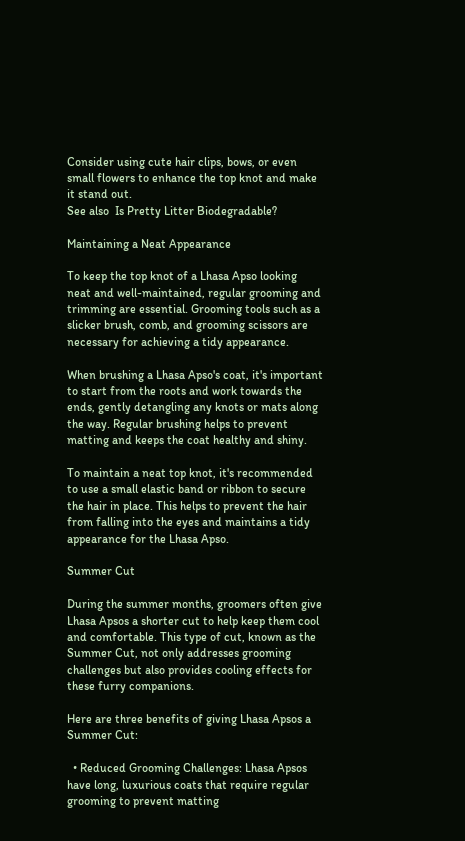Consider using cute hair clips, bows, or even small flowers to enhance the top knot and make it stand out.
See also  Is Pretty Litter Biodegradable?

Maintaining a Neat Appearance

To keep the top knot of a Lhasa Apso looking neat and well-maintained, regular grooming and trimming are essential. Grooming tools such as a slicker brush, comb, and grooming scissors are necessary for achieving a tidy appearance.

When brushing a Lhasa Apso's coat, it's important to start from the roots and work towards the ends, gently detangling any knots or mats along the way. Regular brushing helps to prevent matting and keeps the coat healthy and shiny.

To maintain a neat top knot, it's recommended to use a small elastic band or ribbon to secure the hair in place. This helps to prevent the hair from falling into the eyes and maintains a tidy appearance for the Lhasa Apso.

Summer Cut

During the summer months, groomers often give Lhasa Apsos a shorter cut to help keep them cool and comfortable. This type of cut, known as the Summer Cut, not only addresses grooming challenges but also provides cooling effects for these furry companions.

Here are three benefits of giving Lhasa Apsos a Summer Cut:

  • Reduced Grooming Challenges: Lhasa Apsos have long, luxurious coats that require regular grooming to prevent matting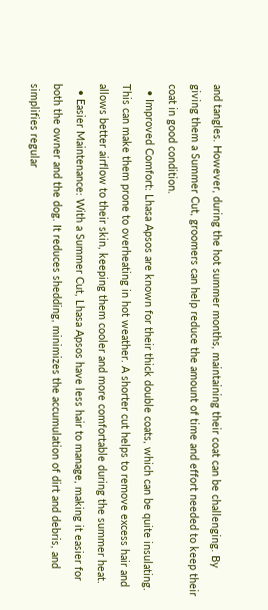and tangles. However, during the hot summer months, maintaining their coat can be challenging. By giving them a Summer Cut, groomers can help reduce the amount of time and effort needed to keep their coat in good condition.
  • Improved Comfort: Lhasa Apsos are known for their thick double coats, which can be quite insulating. This can make them prone to overheating in hot weather. A shorter cut helps to remove excess hair and allows better airflow to their skin, keeping them cooler and more comfortable during the summer heat.
  • Easier Maintenance: With a Summer Cut, Lhasa Apsos have less hair to manage, making it easier for both the owner and the dog. It reduces shedding, minimizes the accumulation of dirt and debris, and simplifies regular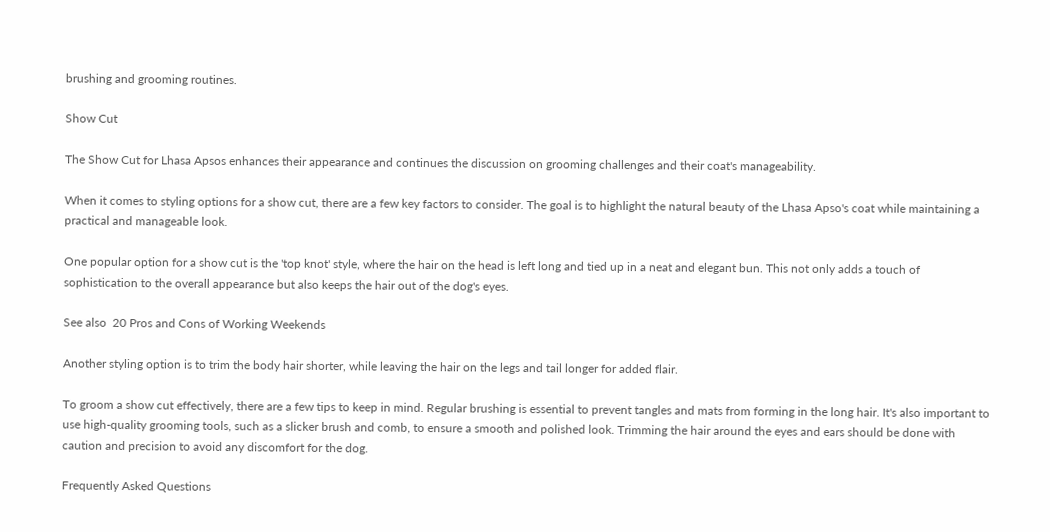brushing and grooming routines.

Show Cut

The Show Cut for Lhasa Apsos enhances their appearance and continues the discussion on grooming challenges and their coat's manageability.

When it comes to styling options for a show cut, there are a few key factors to consider. The goal is to highlight the natural beauty of the Lhasa Apso's coat while maintaining a practical and manageable look.

One popular option for a show cut is the 'top knot' style, where the hair on the head is left long and tied up in a neat and elegant bun. This not only adds a touch of sophistication to the overall appearance but also keeps the hair out of the dog's eyes.

See also  20 Pros and Cons of Working Weekends

Another styling option is to trim the body hair shorter, while leaving the hair on the legs and tail longer for added flair.

To groom a show cut effectively, there are a few tips to keep in mind. Regular brushing is essential to prevent tangles and mats from forming in the long hair. It's also important to use high-quality grooming tools, such as a slicker brush and comb, to ensure a smooth and polished look. Trimming the hair around the eyes and ears should be done with caution and precision to avoid any discomfort for the dog.

Frequently Asked Questions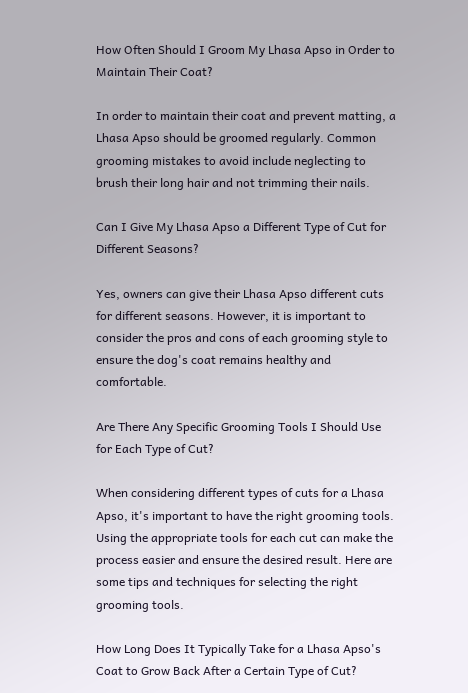How Often Should I Groom My Lhasa Apso in Order to Maintain Their Coat?

In order to maintain their coat and prevent matting, a Lhasa Apso should be groomed regularly. Common grooming mistakes to avoid include neglecting to brush their long hair and not trimming their nails.

Can I Give My Lhasa Apso a Different Type of Cut for Different Seasons?

Yes, owners can give their Lhasa Apso different cuts for different seasons. However, it is important to consider the pros and cons of each grooming style to ensure the dog's coat remains healthy and comfortable.

Are There Any Specific Grooming Tools I Should Use for Each Type of Cut?

When considering different types of cuts for a Lhasa Apso, it's important to have the right grooming tools. Using the appropriate tools for each cut can make the process easier and ensure the desired result. Here are some tips and techniques for selecting the right grooming tools.

How Long Does It Typically Take for a Lhasa Apso's Coat to Grow Back After a Certain Type of Cut?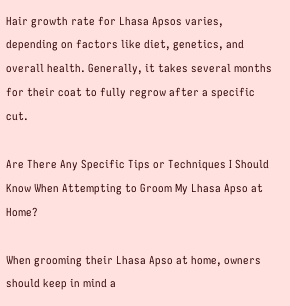Hair growth rate for Lhasa Apsos varies, depending on factors like diet, genetics, and overall health. Generally, it takes several months for their coat to fully regrow after a specific cut.

Are There Any Specific Tips or Techniques I Should Know When Attempting to Groom My Lhasa Apso at Home?

When grooming their Lhasa Apso at home, owners should keep in mind a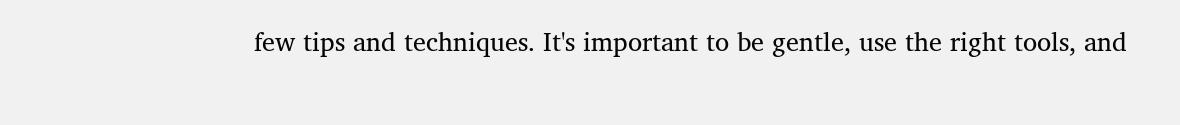few tips and techniques. It's important to be gentle, use the right tools, and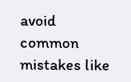avoid common mistakes like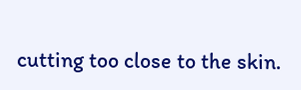cutting too close to the skin.